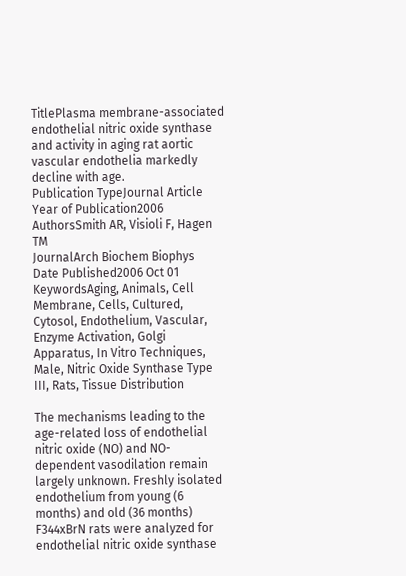TitlePlasma membrane-associated endothelial nitric oxide synthase and activity in aging rat aortic vascular endothelia markedly decline with age.
Publication TypeJournal Article
Year of Publication2006
AuthorsSmith AR, Visioli F, Hagen TM
JournalArch Biochem Biophys
Date Published2006 Oct 01
KeywordsAging, Animals, Cell Membrane, Cells, Cultured, Cytosol, Endothelium, Vascular, Enzyme Activation, Golgi Apparatus, In Vitro Techniques, Male, Nitric Oxide Synthase Type III, Rats, Tissue Distribution

The mechanisms leading to the age-related loss of endothelial nitric oxide (NO) and NO-dependent vasodilation remain largely unknown. Freshly isolated endothelium from young (6 months) and old (36 months) F344xBrN rats were analyzed for endothelial nitric oxide synthase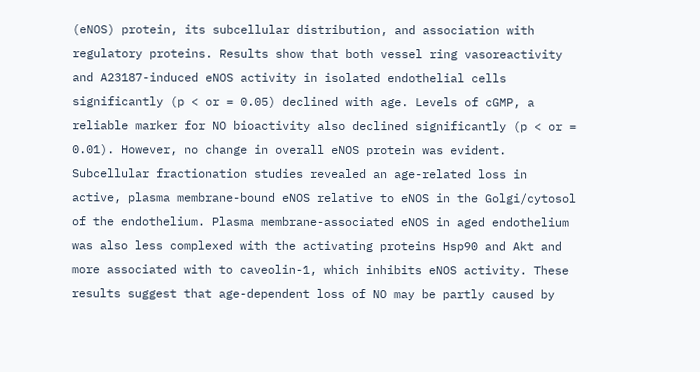(eNOS) protein, its subcellular distribution, and association with regulatory proteins. Results show that both vessel ring vasoreactivity and A23187-induced eNOS activity in isolated endothelial cells significantly (p < or = 0.05) declined with age. Levels of cGMP, a reliable marker for NO bioactivity also declined significantly (p < or = 0.01). However, no change in overall eNOS protein was evident. Subcellular fractionation studies revealed an age-related loss in active, plasma membrane-bound eNOS relative to eNOS in the Golgi/cytosol of the endothelium. Plasma membrane-associated eNOS in aged endothelium was also less complexed with the activating proteins Hsp90 and Akt and more associated with to caveolin-1, which inhibits eNOS activity. These results suggest that age-dependent loss of NO may be partly caused by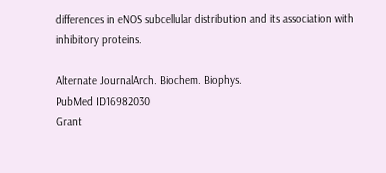differences in eNOS subcellular distribution and its association with inhibitory proteins.

Alternate JournalArch. Biochem. Biophys.
PubMed ID16982030
Grant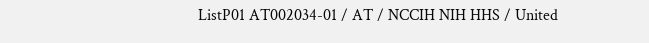ListP01 AT002034-01 / AT / NCCIH NIH HHS / United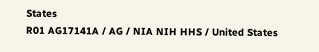States
R01 AG17141A / AG / NIA NIH HHS / United States